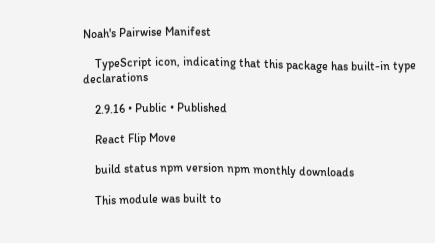Noah's Pairwise Manifest

    TypeScript icon, indicating that this package has built-in type declarations

    2.9.16 • Public • Published

    React Flip Move

    build status npm version npm monthly downloads

    This module was built to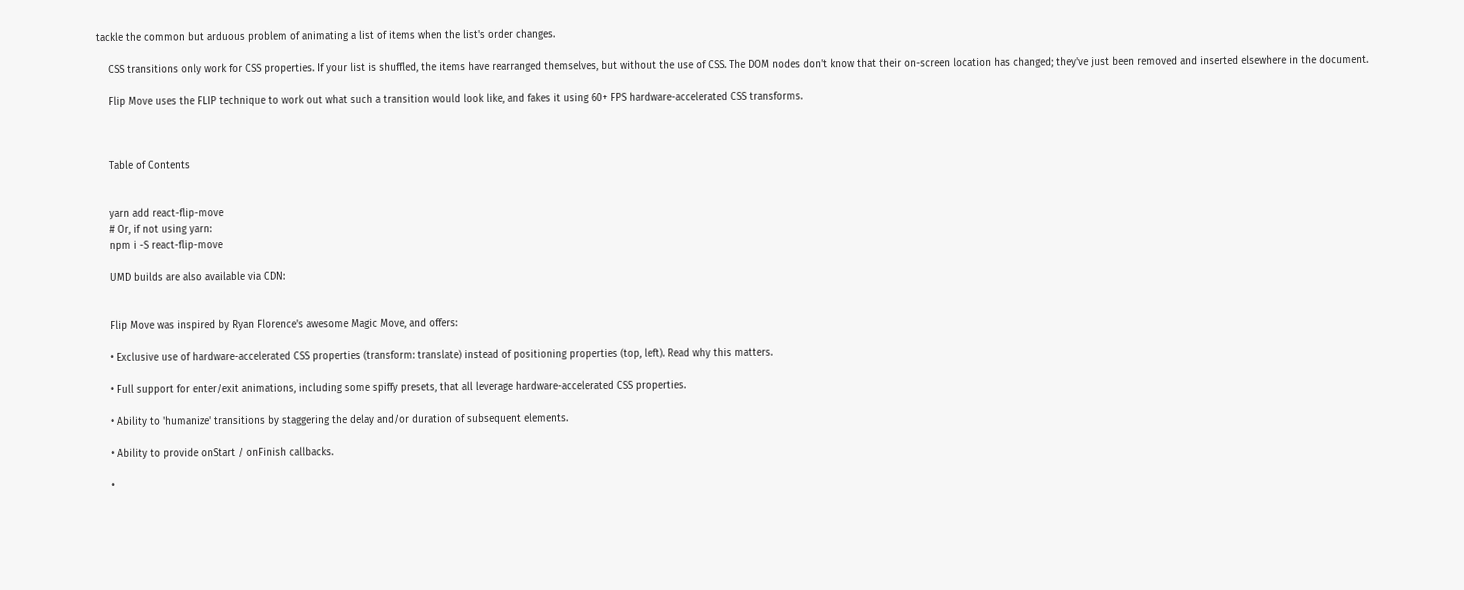tackle the common but arduous problem of animating a list of items when the list's order changes.

    CSS transitions only work for CSS properties. If your list is shuffled, the items have rearranged themselves, but without the use of CSS. The DOM nodes don't know that their on-screen location has changed; they've just been removed and inserted elsewhere in the document.

    Flip Move uses the FLIP technique to work out what such a transition would look like, and fakes it using 60+ FPS hardware-accelerated CSS transforms.



    Table of Contents


    yarn add react-flip-move
    # Or, if not using yarn:
    npm i -S react-flip-move

    UMD builds are also available via CDN:


    Flip Move was inspired by Ryan Florence's awesome Magic Move, and offers:

    • Exclusive use of hardware-accelerated CSS properties (transform: translate) instead of positioning properties (top, left). Read why this matters.

    • Full support for enter/exit animations, including some spiffy presets, that all leverage hardware-accelerated CSS properties.

    • Ability to 'humanize' transitions by staggering the delay and/or duration of subsequent elements.

    • Ability to provide onStart / onFinish callbacks.

    •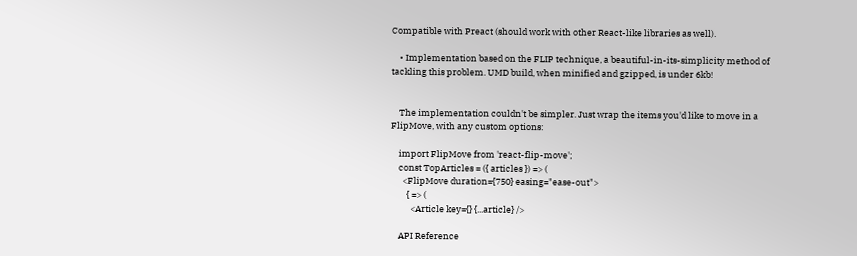Compatible with Preact (should work with other React-like libraries as well).

    • Implementation based on the FLIP technique, a beautiful-in-its-simplicity method of tackling this problem. UMD build, when minified and gzipped, is under 6kb!


    The implementation couldn't be simpler. Just wrap the items you'd like to move in a FlipMove, with any custom options:

    import FlipMove from 'react-flip-move';
    const TopArticles = ({ articles }) => (
      <FlipMove duration={750} easing="ease-out">
        { => (
          <Article key={} {...article} />

    API Reference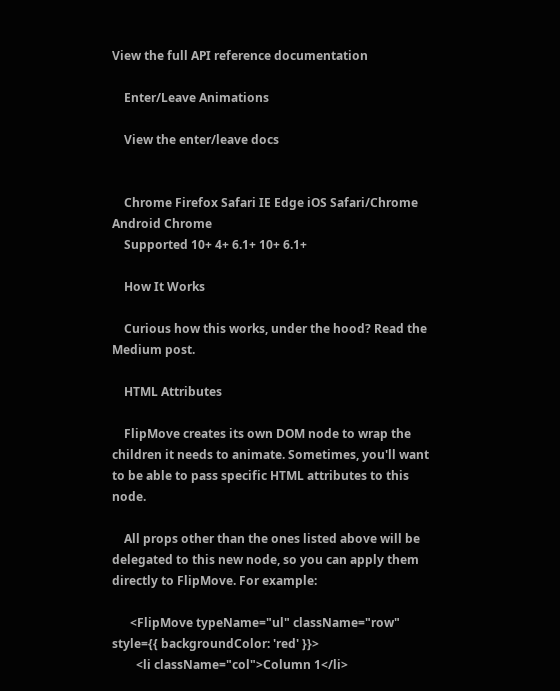View the full API reference documentation

    Enter/Leave Animations

    View the enter/leave docs


    Chrome Firefox Safari IE Edge iOS Safari/Chrome Android Chrome
    Supported 10+ 4+ 6.1+ 10+ 6.1+

    How It Works

    Curious how this works, under the hood? Read the Medium post.

    HTML Attributes

    FlipMove creates its own DOM node to wrap the children it needs to animate. Sometimes, you'll want to be able to pass specific HTML attributes to this node.

    All props other than the ones listed above will be delegated to this new node, so you can apply them directly to FlipMove. For example:

      <FlipMove typeName="ul" className="row" style={{ backgroundColor: 'red' }}>
        <li className="col">Column 1</li>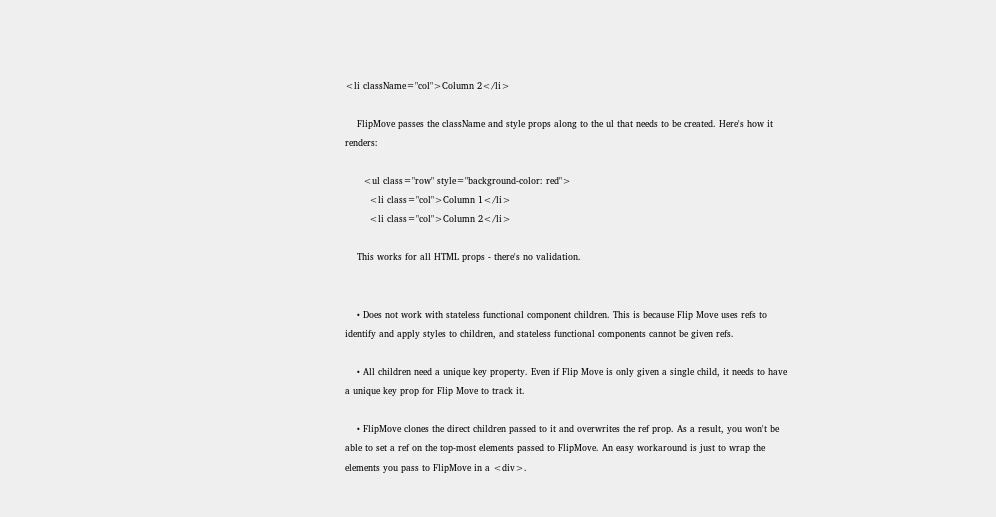<li className="col">Column 2</li>

    FlipMove passes the className and style props along to the ul that needs to be created. Here's how it renders:

      <ul class="row" style="background-color: red">
        <li class="col">Column 1</li>
        <li class="col">Column 2</li>

    This works for all HTML props - there's no validation.


    • Does not work with stateless functional component children. This is because Flip Move uses refs to identify and apply styles to children, and stateless functional components cannot be given refs.

    • All children need a unique key property. Even if Flip Move is only given a single child, it needs to have a unique key prop for Flip Move to track it.

    • FlipMove clones the direct children passed to it and overwrites the ref prop. As a result, you won't be able to set a ref on the top-most elements passed to FlipMove. An easy workaround is just to wrap the elements you pass to FlipMove in a <div>.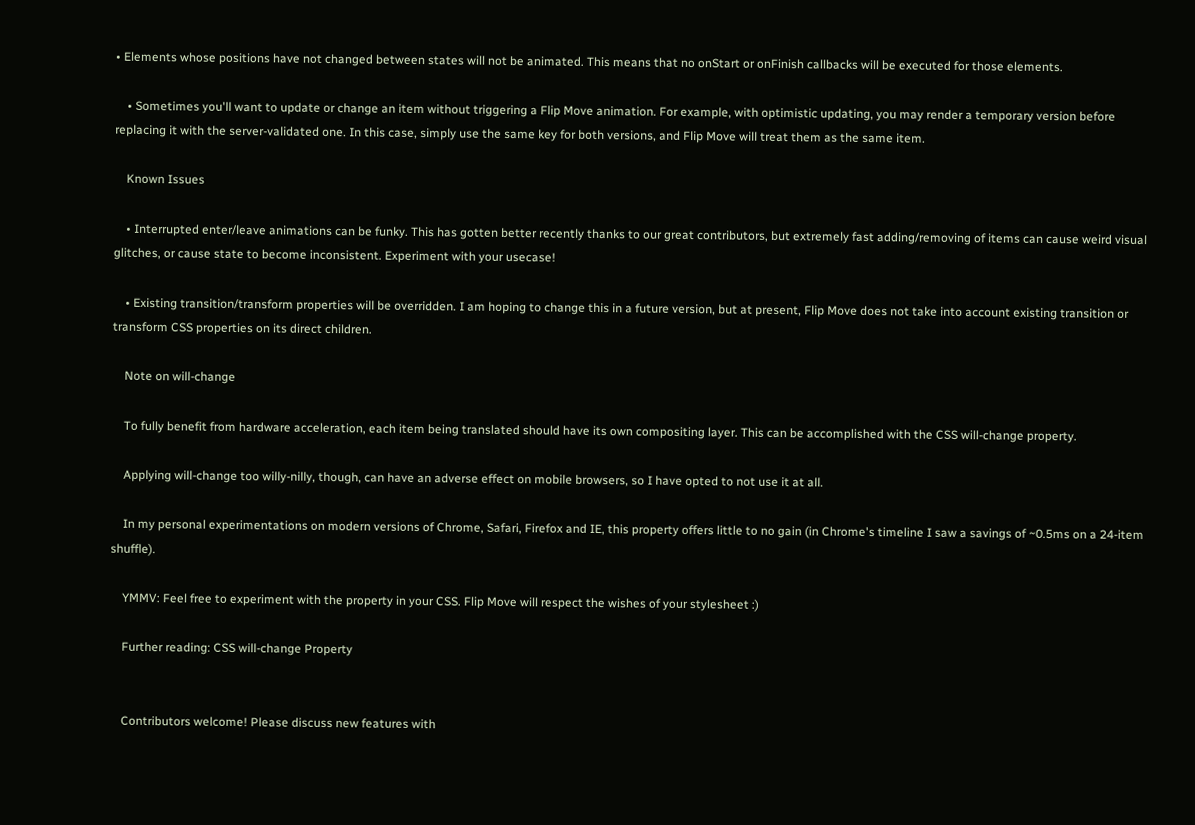• Elements whose positions have not changed between states will not be animated. This means that no onStart or onFinish callbacks will be executed for those elements.

    • Sometimes you'll want to update or change an item without triggering a Flip Move animation. For example, with optimistic updating, you may render a temporary version before replacing it with the server-validated one. In this case, simply use the same key for both versions, and Flip Move will treat them as the same item.

    Known Issues

    • Interrupted enter/leave animations can be funky. This has gotten better recently thanks to our great contributors, but extremely fast adding/removing of items can cause weird visual glitches, or cause state to become inconsistent. Experiment with your usecase!

    • Existing transition/transform properties will be overridden. I am hoping to change this in a future version, but at present, Flip Move does not take into account existing transition or transform CSS properties on its direct children.

    Note on will-change

    To fully benefit from hardware acceleration, each item being translated should have its own compositing layer. This can be accomplished with the CSS will-change property.

    Applying will-change too willy-nilly, though, can have an adverse effect on mobile browsers, so I have opted to not use it at all.

    In my personal experimentations on modern versions of Chrome, Safari, Firefox and IE, this property offers little to no gain (in Chrome's timeline I saw a savings of ~0.5ms on a 24-item shuffle).

    YMMV: Feel free to experiment with the property in your CSS. Flip Move will respect the wishes of your stylesheet :)

    Further reading: CSS will-change Property


    Contributors welcome! Please discuss new features with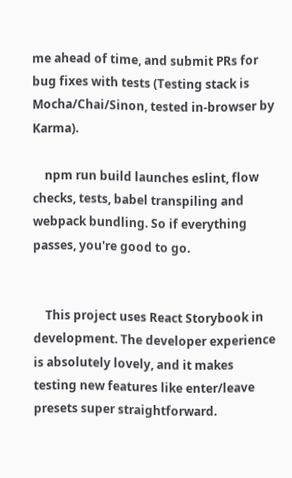me ahead of time, and submit PRs for bug fixes with tests (Testing stack is Mocha/Chai/Sinon, tested in-browser by Karma).

    npm run build launches eslint, flow checks, tests, babel transpiling and webpack bundling. So if everything passes, you're good to go.


    This project uses React Storybook in development. The developer experience is absolutely lovely, and it makes testing new features like enter/leave presets super straightforward.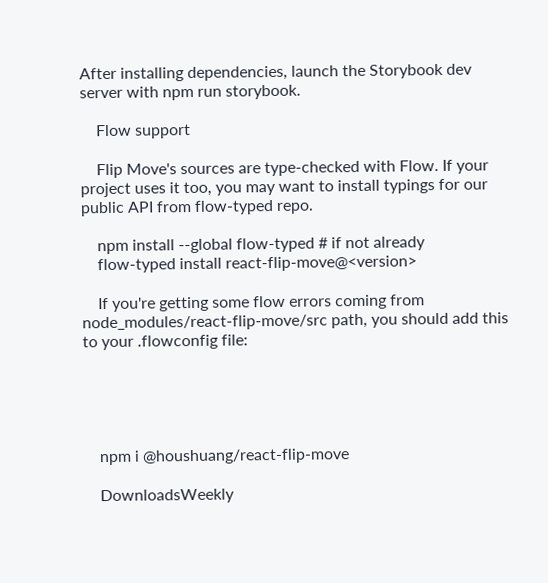After installing dependencies, launch the Storybook dev server with npm run storybook.

    Flow support

    Flip Move's sources are type-checked with Flow. If your project uses it too, you may want to install typings for our public API from flow-typed repo.

    npm install --global flow-typed # if not already
    flow-typed install react-flip-move@<version>

    If you're getting some flow errors coming from node_modules/react-flip-move/src path, you should add this to your .flowconfig file:





    npm i @houshuang/react-flip-move

    DownloadsWeekly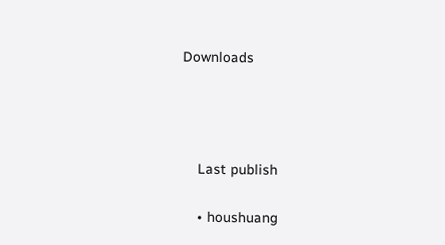Downloads






    Last publish


    • houshuang